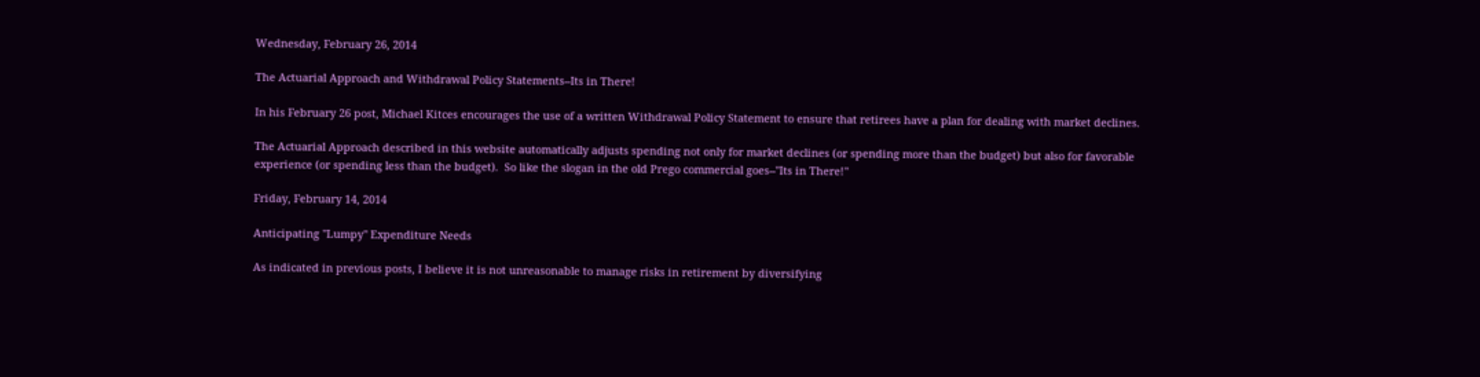Wednesday, February 26, 2014

The Actuarial Approach and Withdrawal Policy Statements--Its in There!

In his February 26 post, Michael Kitces encourages the use of a written Withdrawal Policy Statement to ensure that retirees have a plan for dealing with market declines.

The Actuarial Approach described in this website automatically adjusts spending not only for market declines (or spending more than the budget) but also for favorable experience (or spending less than the budget).  So like the slogan in the old Prego commercial goes--"Its in There!"

Friday, February 14, 2014

Anticipating "Lumpy" Expenditure Needs

As indicated in previous posts, I believe it is not unreasonable to manage risks in retirement by diversifying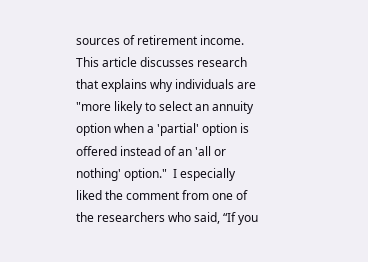sources of retirement income.  This article discusses research that explains why individuals are "more likely to select an annuity option when a 'partial' option is offered instead of an 'all or nothing' option."  I especially liked the comment from one of the researchers who said, “If you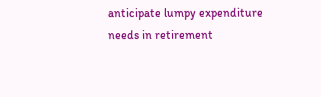anticipate lumpy expenditure needs in retirement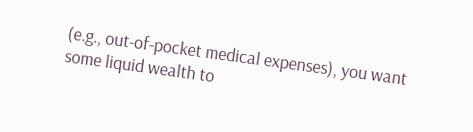(e.g., out-of-pocket medical expenses), you want some liquid wealth to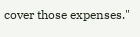cover those expenses."